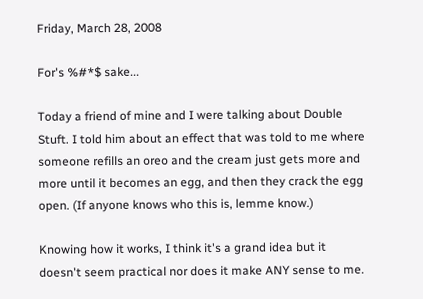Friday, March 28, 2008

For's %#*$ sake...

Today a friend of mine and I were talking about Double Stuft. I told him about an effect that was told to me where someone refills an oreo and the cream just gets more and more until it becomes an egg, and then they crack the egg open. (If anyone knows who this is, lemme know.)

Knowing how it works, I think it's a grand idea but it doesn't seem practical nor does it make ANY sense to me.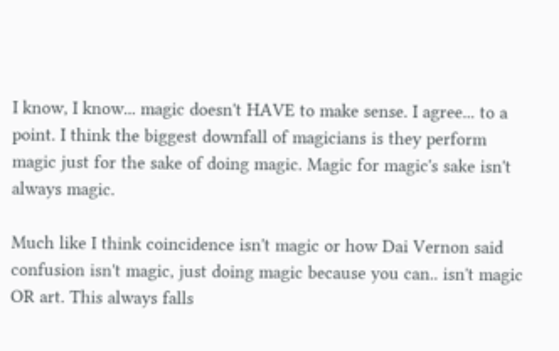I know, I know... magic doesn't HAVE to make sense. I agree... to a point. I think the biggest downfall of magicians is they perform magic just for the sake of doing magic. Magic for magic's sake isn't always magic.

Much like I think coincidence isn't magic or how Dai Vernon said confusion isn't magic, just doing magic because you can.. isn't magic OR art. This always falls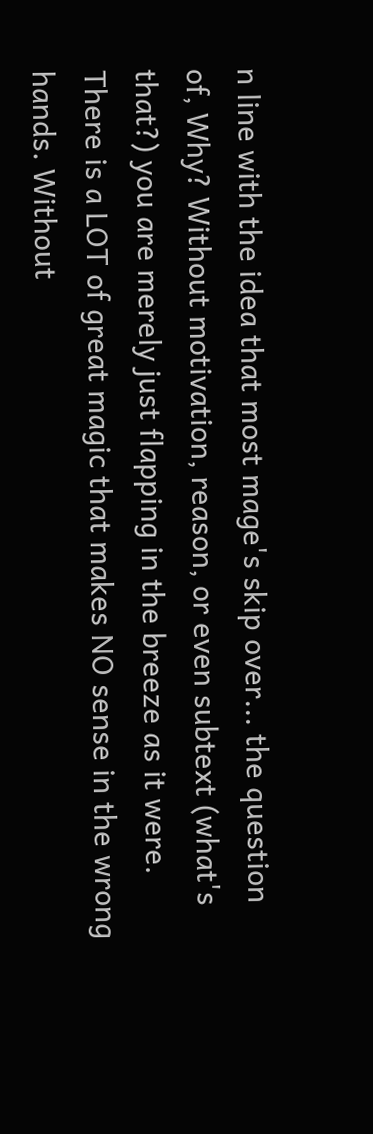n line with the idea that most mage's skip over... the question of, Why? Without motivation, reason, or even subtext (what's that?) you are merely just flapping in the breeze as it were. There is a LOT of great magic that makes NO sense in the wrong hands. Without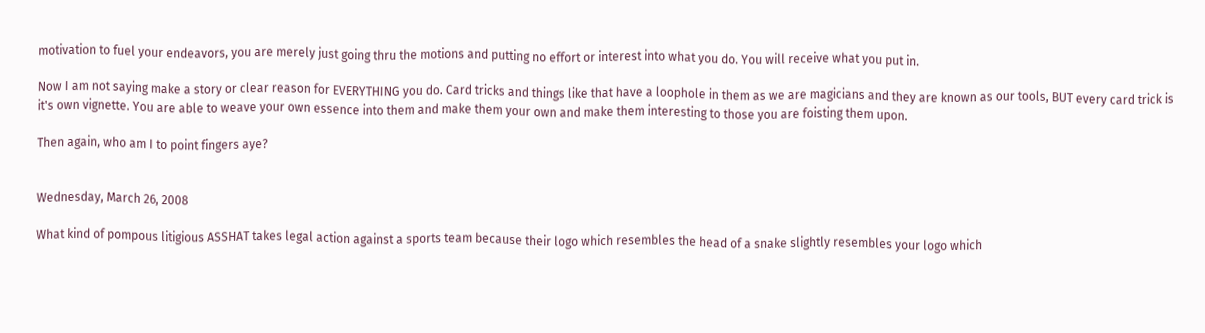motivation to fuel your endeavors, you are merely just going thru the motions and putting no effort or interest into what you do. You will receive what you put in.

Now I am not saying make a story or clear reason for EVERYTHING you do. Card tricks and things like that have a loophole in them as we are magicians and they are known as our tools, BUT every card trick is it's own vignette. You are able to weave your own essence into them and make them your own and make them interesting to those you are foisting them upon.

Then again, who am I to point fingers aye?


Wednesday, March 26, 2008

What kind of pompous litigious ASSHAT takes legal action against a sports team because their logo which resembles the head of a snake slightly resembles your logo which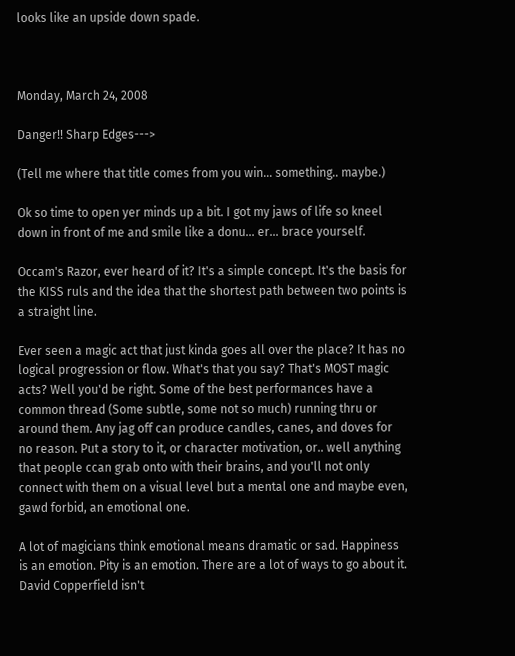looks like an upside down spade.



Monday, March 24, 2008

Danger!! Sharp Edges--->

(Tell me where that title comes from you win... something.. maybe.)

Ok so time to open yer minds up a bit. I got my jaws of life so kneel down in front of me and smile like a donu... er... brace yourself.

Occam's Razor, ever heard of it? It's a simple concept. It's the basis for the KISS ruls and the idea that the shortest path between two points is a straight line.

Ever seen a magic act that just kinda goes all over the place? It has no logical progression or flow. What's that you say? That's MOST magic acts? Well you'd be right. Some of the best performances have a common thread (Some subtle, some not so much) running thru or around them. Any jag off can produce candles, canes, and doves for no reason. Put a story to it, or character motivation, or.. well anything that people ccan grab onto with their brains, and you'll not only connect with them on a visual level but a mental one and maybe even, gawd forbid, an emotional one.

A lot of magicians think emotional means dramatic or sad. Happiness is an emotion. Pity is an emotion. There are a lot of ways to go about it. David Copperfield isn't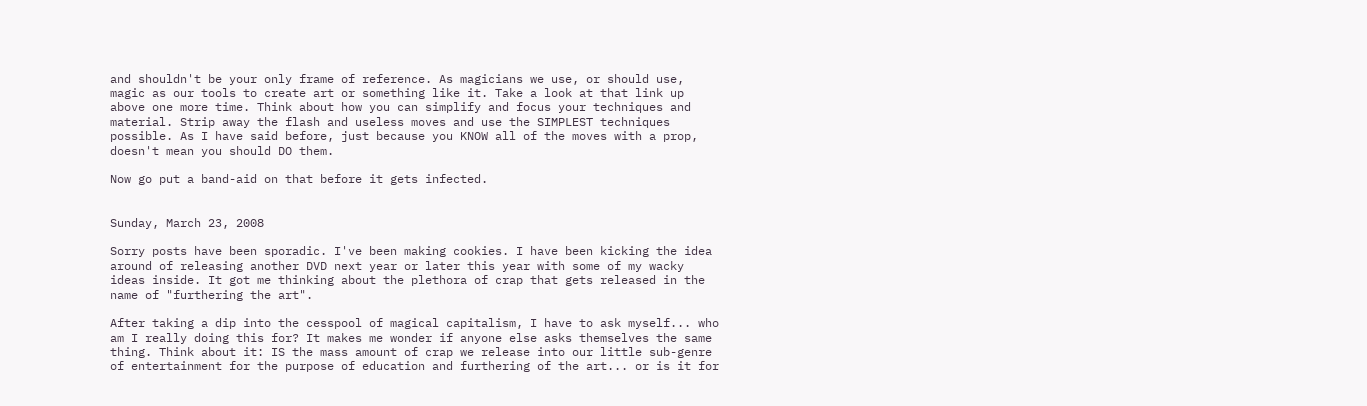and shouldn't be your only frame of reference. As magicians we use, or should use, magic as our tools to create art or something like it. Take a look at that link up above one more time. Think about how you can simplify and focus your techniques and material. Strip away the flash and useless moves and use the SIMPLEST techniques possible. As I have said before, just because you KNOW all of the moves with a prop, doesn't mean you should DO them.

Now go put a band-aid on that before it gets infected.


Sunday, March 23, 2008

Sorry posts have been sporadic. I've been making cookies. I have been kicking the idea around of releasing another DVD next year or later this year with some of my wacky ideas inside. It got me thinking about the plethora of crap that gets released in the name of "furthering the art".

After taking a dip into the cesspool of magical capitalism, I have to ask myself... who am I really doing this for? It makes me wonder if anyone else asks themselves the same thing. Think about it: IS the mass amount of crap we release into our little sub-genre of entertainment for the purpose of education and furthering of the art... or is it for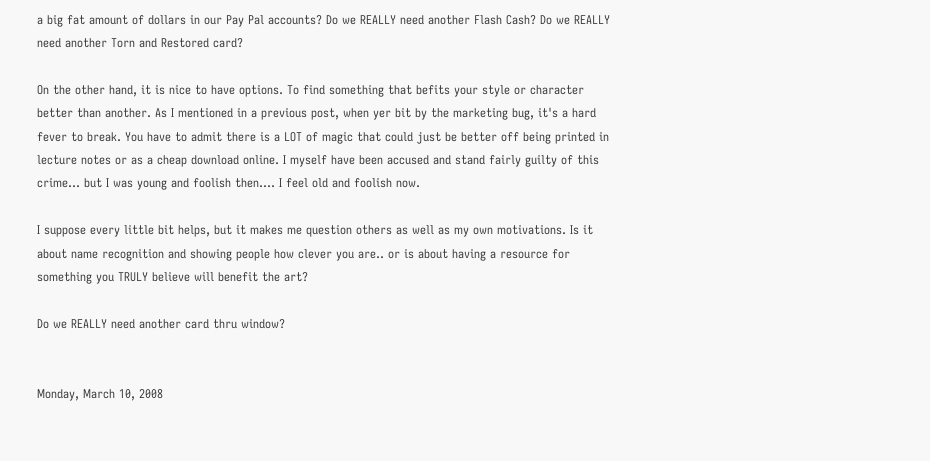a big fat amount of dollars in our Pay Pal accounts? Do we REALLY need another Flash Cash? Do we REALLY need another Torn and Restored card?

On the other hand, it is nice to have options. To find something that befits your style or character better than another. As I mentioned in a previous post, when yer bit by the marketing bug, it's a hard fever to break. You have to admit there is a LOT of magic that could just be better off being printed in lecture notes or as a cheap download online. I myself have been accused and stand fairly guilty of this crime... but I was young and foolish then.... I feel old and foolish now.

I suppose every little bit helps, but it makes me question others as well as my own motivations. Is it about name recognition and showing people how clever you are.. or is about having a resource for something you TRULY believe will benefit the art?

Do we REALLY need another card thru window?


Monday, March 10, 2008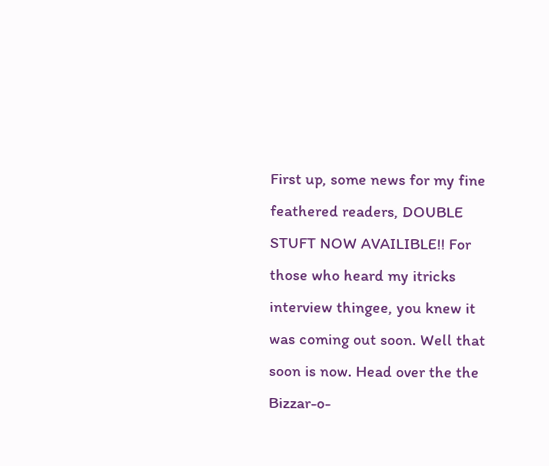First up, some news for my fine feathered readers, DOUBLE STUFT NOW AVAILIBLE!! For those who heard my itricks interview thingee, you knew it was coming out soon. Well that soon is now. Head over the the Bizzar-o-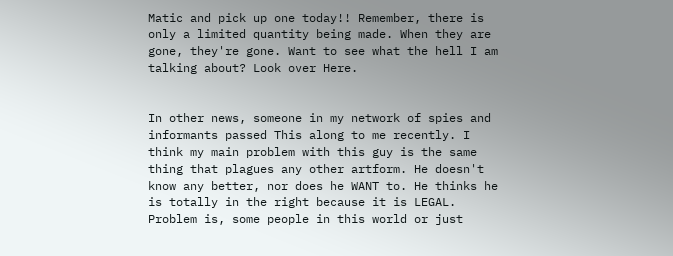Matic and pick up one today!! Remember, there is only a limited quantity being made. When they are gone, they're gone. Want to see what the hell I am talking about? Look over Here.


In other news, someone in my network of spies and informants passed This along to me recently. I think my main problem with this guy is the same thing that plagues any other artform. He doesn't know any better, nor does he WANT to. He thinks he is totally in the right because it is LEGAL. Problem is, some people in this world or just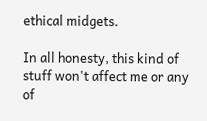ethical midgets.

In all honesty, this kind of stuff won't affect me or any of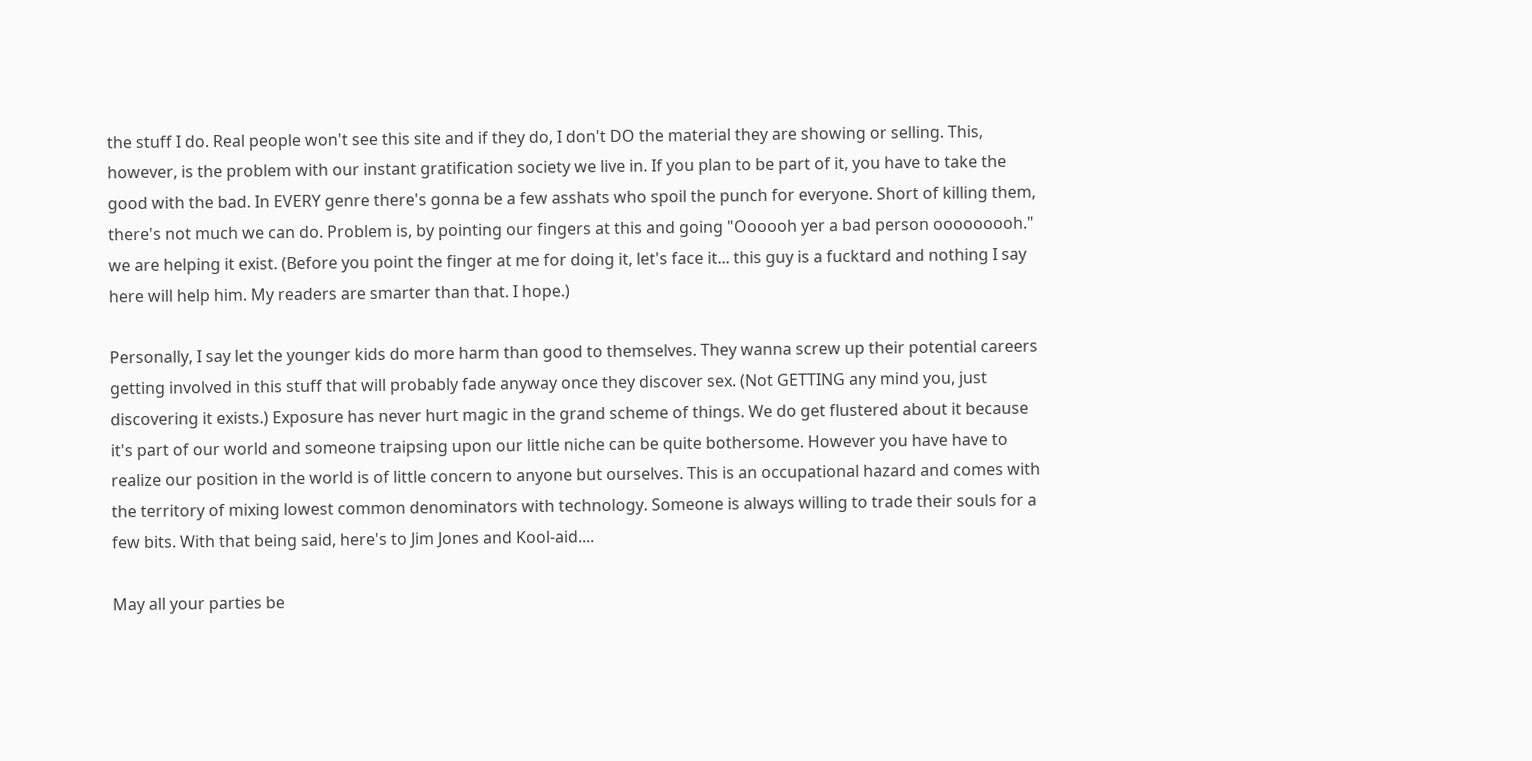the stuff I do. Real people won't see this site and if they do, I don't DO the material they are showing or selling. This, however, is the problem with our instant gratification society we live in. If you plan to be part of it, you have to take the good with the bad. In EVERY genre there's gonna be a few asshats who spoil the punch for everyone. Short of killing them, there's not much we can do. Problem is, by pointing our fingers at this and going "Oooooh yer a bad person ooooooooh." we are helping it exist. (Before you point the finger at me for doing it, let's face it... this guy is a fucktard and nothing I say here will help him. My readers are smarter than that. I hope.)

Personally, I say let the younger kids do more harm than good to themselves. They wanna screw up their potential careers getting involved in this stuff that will probably fade anyway once they discover sex. (Not GETTING any mind you, just discovering it exists.) Exposure has never hurt magic in the grand scheme of things. We do get flustered about it because it's part of our world and someone traipsing upon our little niche can be quite bothersome. However you have have to realize our position in the world is of little concern to anyone but ourselves. This is an occupational hazard and comes with the territory of mixing lowest common denominators with technology. Someone is always willing to trade their souls for a few bits. With that being said, here's to Jim Jones and Kool-aid....

May all your parties be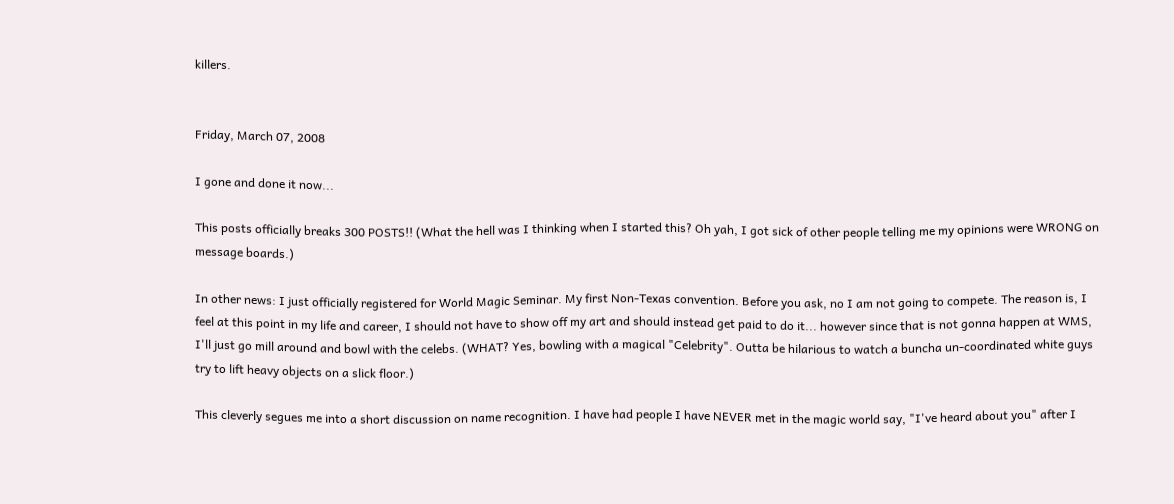killers.


Friday, March 07, 2008

I gone and done it now...

This posts officially breaks 300 POSTS!! (What the hell was I thinking when I started this? Oh yah, I got sick of other people telling me my opinions were WRONG on message boards.)

In other news: I just officially registered for World Magic Seminar. My first Non-Texas convention. Before you ask, no I am not going to compete. The reason is, I feel at this point in my life and career, I should not have to show off my art and should instead get paid to do it... however since that is not gonna happen at WMS, I'll just go mill around and bowl with the celebs. (WHAT? Yes, bowling with a magical "Celebrity". Outta be hilarious to watch a buncha un-coordinated white guys try to lift heavy objects on a slick floor.)

This cleverly segues me into a short discussion on name recognition. I have had people I have NEVER met in the magic world say, "I've heard about you" after I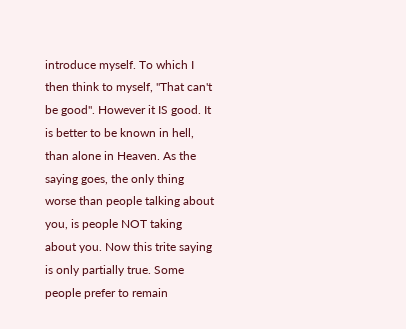introduce myself. To which I then think to myself, "That can't be good". However it IS good. It is better to be known in hell, than alone in Heaven. As the saying goes, the only thing worse than people talking about you, is people NOT taking about you. Now this trite saying is only partially true. Some people prefer to remain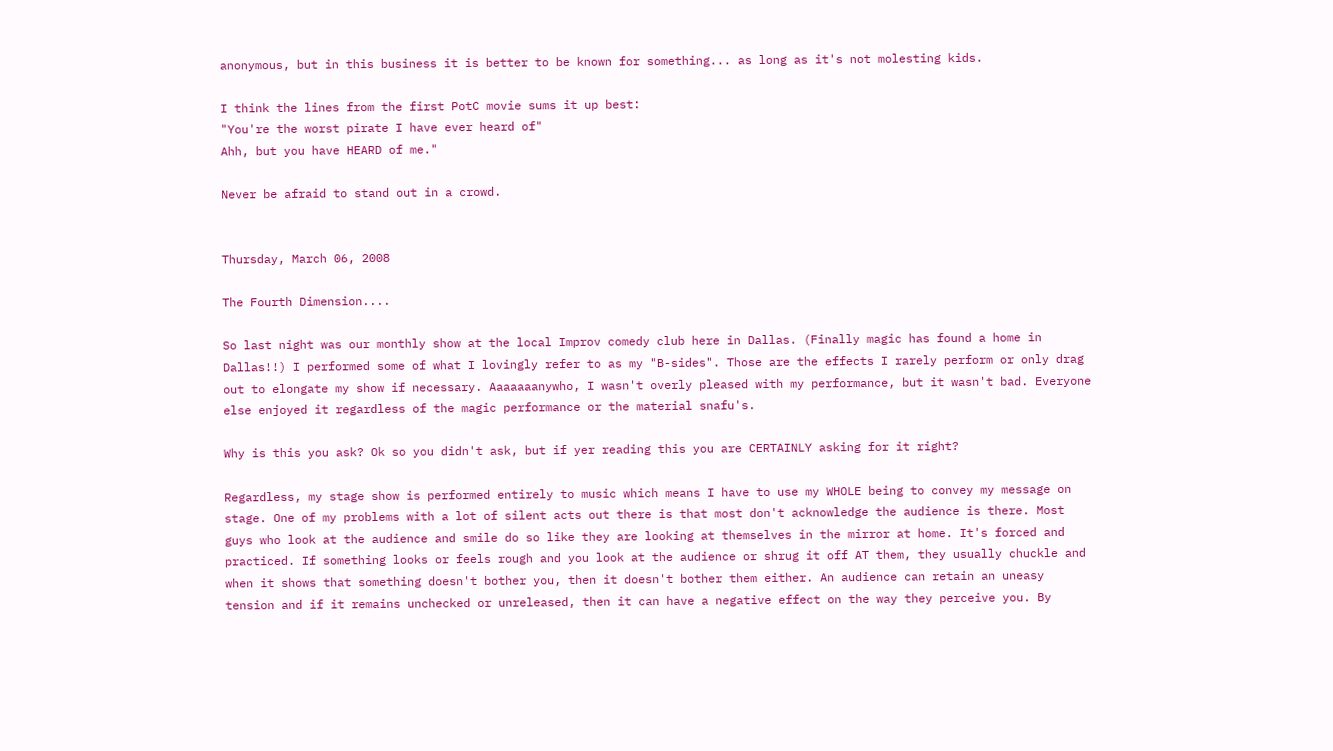anonymous, but in this business it is better to be known for something... as long as it's not molesting kids.

I think the lines from the first PotC movie sums it up best:
"You're the worst pirate I have ever heard of"
Ahh, but you have HEARD of me."

Never be afraid to stand out in a crowd.


Thursday, March 06, 2008

The Fourth Dimension....

So last night was our monthly show at the local Improv comedy club here in Dallas. (Finally magic has found a home in Dallas!!) I performed some of what I lovingly refer to as my "B-sides". Those are the effects I rarely perform or only drag out to elongate my show if necessary. Aaaaaaanywho, I wasn't overly pleased with my performance, but it wasn't bad. Everyone else enjoyed it regardless of the magic performance or the material snafu's.

Why is this you ask? Ok so you didn't ask, but if yer reading this you are CERTAINLY asking for it right?

Regardless, my stage show is performed entirely to music which means I have to use my WHOLE being to convey my message on stage. One of my problems with a lot of silent acts out there is that most don't acknowledge the audience is there. Most guys who look at the audience and smile do so like they are looking at themselves in the mirror at home. It's forced and practiced. If something looks or feels rough and you look at the audience or shrug it off AT them, they usually chuckle and when it shows that something doesn't bother you, then it doesn't bother them either. An audience can retain an uneasy tension and if it remains unchecked or unreleased, then it can have a negative effect on the way they perceive you. By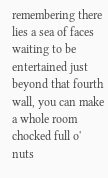remembering there lies a sea of faces waiting to be entertained just beyond that fourth wall, you can make a whole room chocked full o' nuts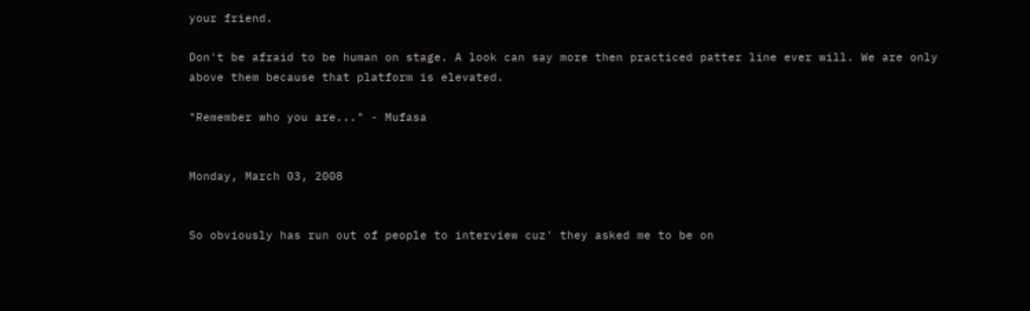your friend.

Don't be afraid to be human on stage. A look can say more then practiced patter line ever will. We are only above them because that platform is elevated.

"Remember who you are..." - Mufasa


Monday, March 03, 2008


So obviously has run out of people to interview cuz' they asked me to be on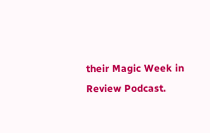their Magic Week in Review Podcast.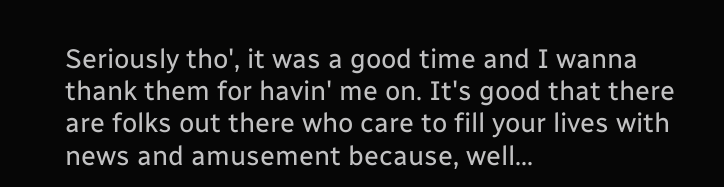Seriously tho', it was a good time and I wanna thank them for havin' me on. It's good that there are folks out there who care to fill your lives with news and amusement because, well...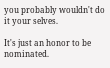you probably wouldn't do it your selves.

It's just an honor to be nominated.